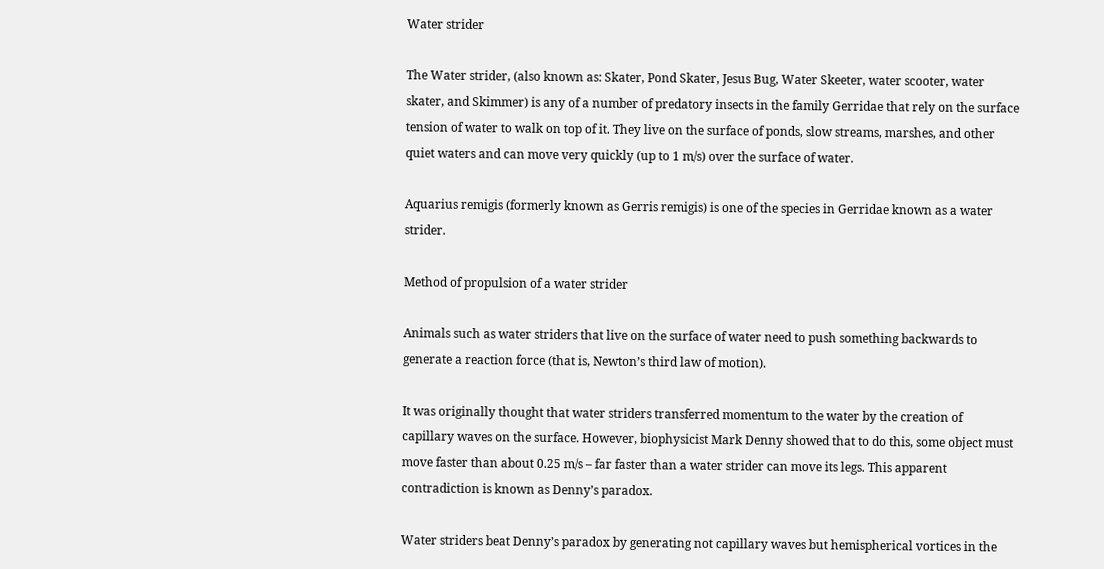Water strider

The Water strider, (also known as: Skater, Pond Skater, Jesus Bug, Water Skeeter, water scooter, water skater, and Skimmer) is any of a number of predatory insects in the family Gerridae that rely on the surface tension of water to walk on top of it. They live on the surface of ponds, slow streams, marshes, and other quiet waters and can move very quickly (up to 1 m/s) over the surface of water.

Aquarius remigis (formerly known as Gerris remigis) is one of the species in Gerridae known as a water strider.

Method of propulsion of a water strider

Animals such as water striders that live on the surface of water need to push something backwards to generate a reaction force (that is, Newton’s third law of motion).

It was originally thought that water striders transferred momentum to the water by the creation of capillary waves on the surface. However, biophysicist Mark Denny showed that to do this, some object must move faster than about 0.25 m/s – far faster than a water strider can move its legs. This apparent contradiction is known as Denny’s paradox.

Water striders beat Denny’s paradox by generating not capillary waves but hemispherical vortices in the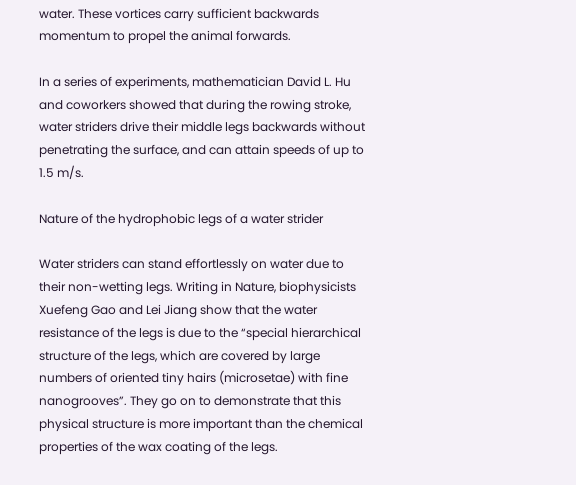water. These vortices carry sufficient backwards momentum to propel the animal forwards.

In a series of experiments, mathematician David L. Hu and coworkers showed that during the rowing stroke, water striders drive their middle legs backwards without penetrating the surface, and can attain speeds of up to 1.5 m/s.

Nature of the hydrophobic legs of a water strider

Water striders can stand effortlessly on water due to their non-wetting legs. Writing in Nature, biophysicists Xuefeng Gao and Lei Jiang show that the water resistance of the legs is due to the “special hierarchical structure of the legs, which are covered by large numbers of oriented tiny hairs (microsetae) with fine nanogrooves”. They go on to demonstrate that this physical structure is more important than the chemical properties of the wax coating of the legs.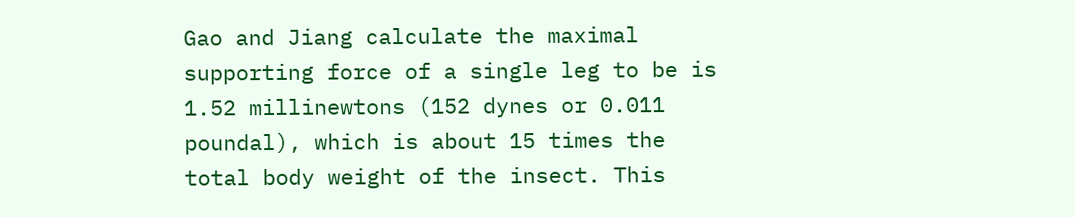Gao and Jiang calculate the maximal supporting force of a single leg to be is 1.52 millinewtons (152 dynes or 0.011 poundal), which is about 15 times the total body weight of the insect. This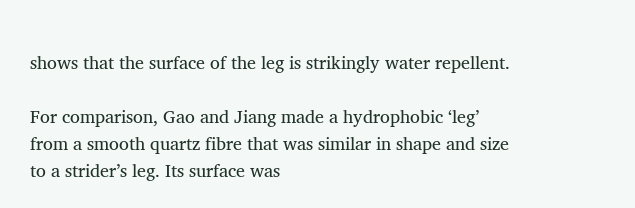shows that the surface of the leg is strikingly water repellent.

For comparison, Gao and Jiang made a hydrophobic ‘leg’ from a smooth quartz fibre that was similar in shape and size to a strider’s leg. Its surface was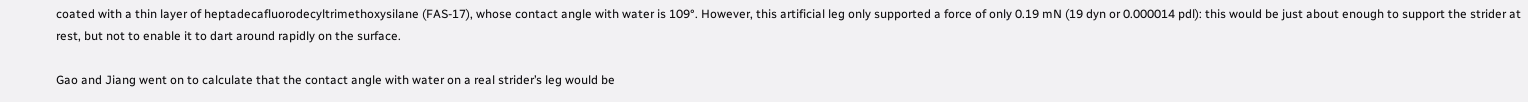coated with a thin layer of heptadecafluorodecyltrimethoxysilane (FAS-17), whose contact angle with water is 109°. However, this artificial leg only supported a force of only 0.19 mN (19 dyn or 0.000014 pdl): this would be just about enough to support the strider at rest, but not to enable it to dart around rapidly on the surface.

Gao and Jiang went on to calculate that the contact angle with water on a real strider’s leg would be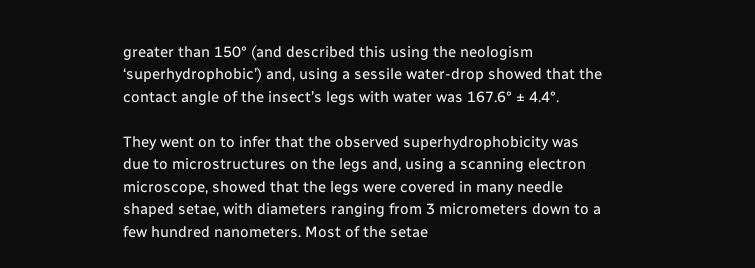greater than 150° (and described this using the neologism ‘superhydrophobic’) and, using a sessile water-drop showed that the contact angle of the insect’s legs with water was 167.6° ± 4.4°.

They went on to infer that the observed superhydrophobicity was due to microstructures on the legs and, using a scanning electron microscope, showed that the legs were covered in many needle shaped setae, with diameters ranging from 3 micrometers down to a few hundred nanometers. Most of the setae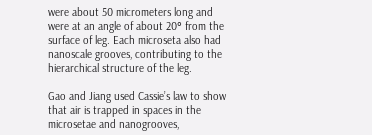were about 50 micrometers long and were at an angle of about 20° from the surface of leg. Each microseta also had nanoscale grooves, contributing to the hierarchical structure of the leg.

Gao and Jiang used Cassie’s law to show that air is trapped in spaces in the microsetae and nanogrooves,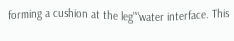forming a cushion at the leg”“water interface. This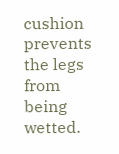cushion prevents the legs from being wetted.